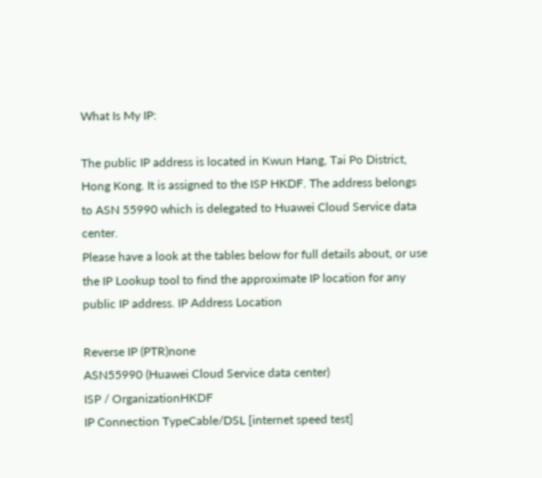What Is My IP:

The public IP address is located in Kwun Hang, Tai Po District, Hong Kong. It is assigned to the ISP HKDF. The address belongs to ASN 55990 which is delegated to Huawei Cloud Service data center.
Please have a look at the tables below for full details about, or use the IP Lookup tool to find the approximate IP location for any public IP address. IP Address Location

Reverse IP (PTR)none
ASN55990 (Huawei Cloud Service data center)
ISP / OrganizationHKDF
IP Connection TypeCable/DSL [internet speed test]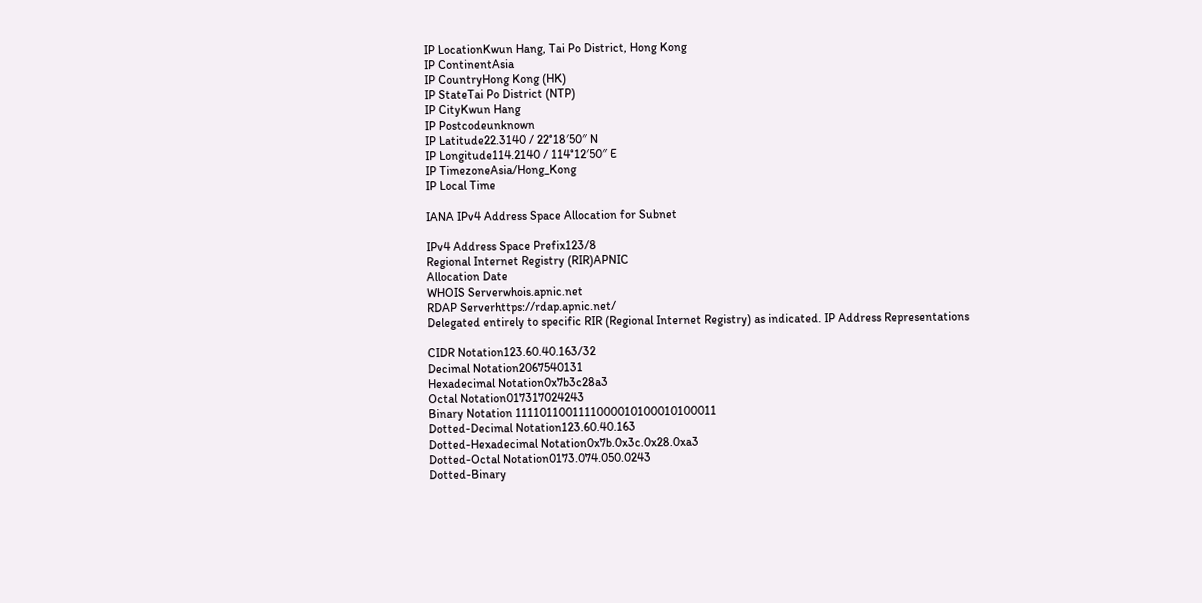IP LocationKwun Hang, Tai Po District, Hong Kong
IP ContinentAsia
IP CountryHong Kong (HK)
IP StateTai Po District (NTP)
IP CityKwun Hang
IP Postcodeunknown
IP Latitude22.3140 / 22°18′50″ N
IP Longitude114.2140 / 114°12′50″ E
IP TimezoneAsia/Hong_Kong
IP Local Time

IANA IPv4 Address Space Allocation for Subnet

IPv4 Address Space Prefix123/8
Regional Internet Registry (RIR)APNIC
Allocation Date
WHOIS Serverwhois.apnic.net
RDAP Serverhttps://rdap.apnic.net/
Delegated entirely to specific RIR (Regional Internet Registry) as indicated. IP Address Representations

CIDR Notation123.60.40.163/32
Decimal Notation2067540131
Hexadecimal Notation0x7b3c28a3
Octal Notation017317024243
Binary Notation 1111011001111000010100010100011
Dotted-Decimal Notation123.60.40.163
Dotted-Hexadecimal Notation0x7b.0x3c.0x28.0xa3
Dotted-Octal Notation0173.074.050.0243
Dotted-Binary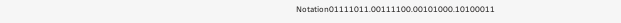Notation01111011.00111100.00101000.10100011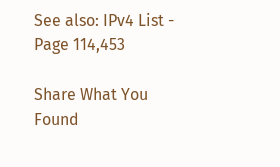See also: IPv4 List - Page 114,453

Share What You Found